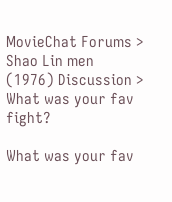MovieChat Forums > Shao Lin men (1976) Discussion > What was your fav fight?

What was your fav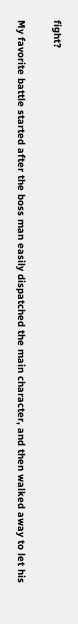fight?

My favorite battle started after the boss man easily dispatched the main character, and then walked away to let his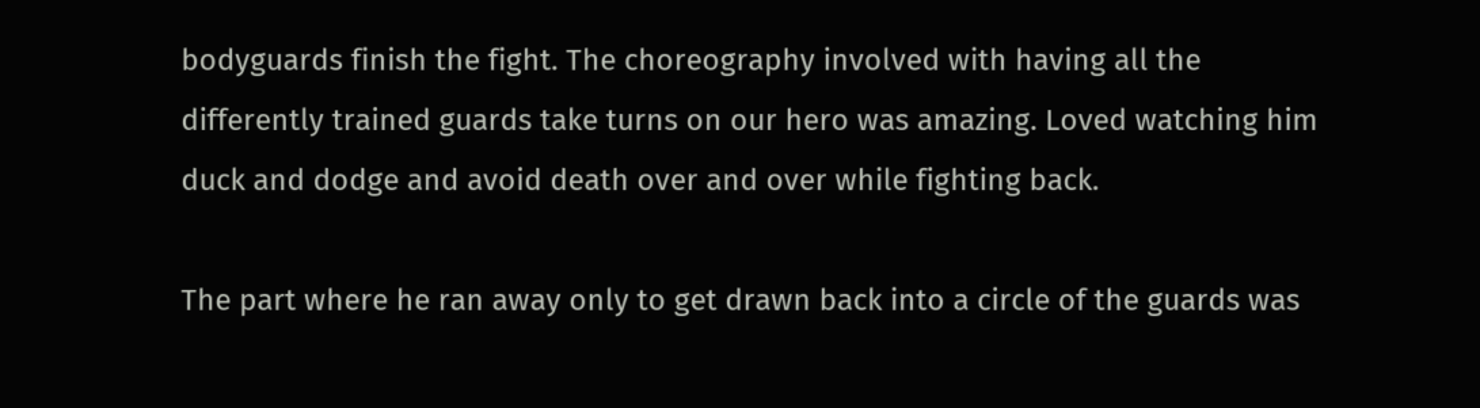bodyguards finish the fight. The choreography involved with having all the differently trained guards take turns on our hero was amazing. Loved watching him duck and dodge and avoid death over and over while fighting back.

The part where he ran away only to get drawn back into a circle of the guards was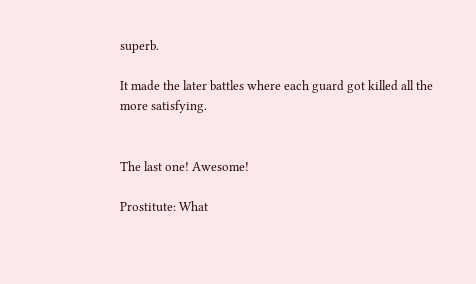superb.

It made the later battles where each guard got killed all the more satisfying.


The last one! Awesome!

Prostitute: What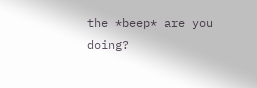the *beep* are you doing?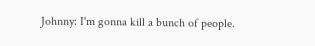Johnny: I'm gonna kill a bunch of people.